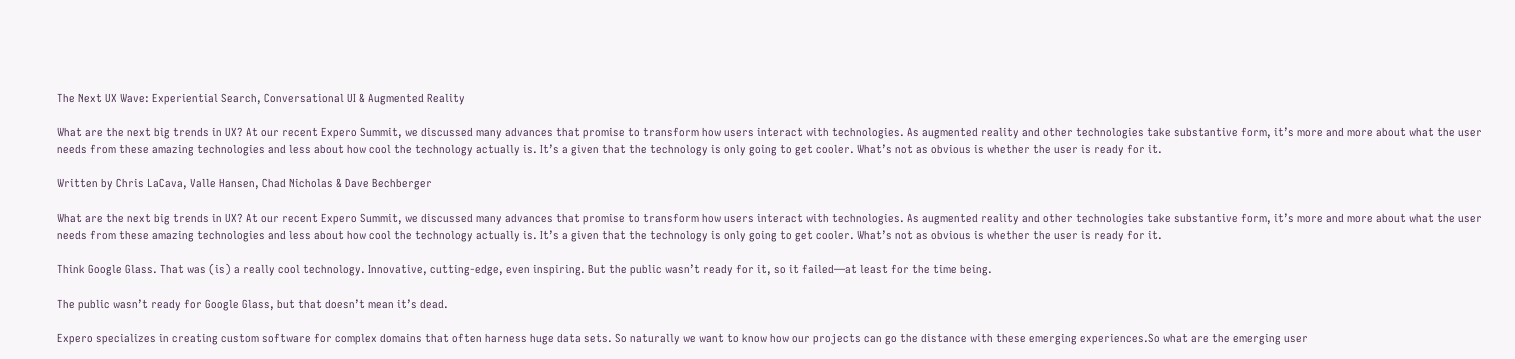The Next UX Wave: Experiential Search, Conversational UI & Augmented Reality

What are the next big trends in UX? At our recent Expero Summit, we discussed many advances that promise to transform how users interact with technologies. As augmented reality and other technologies take substantive form, it’s more and more about what the user needs from these amazing technologies and less about how cool the technology actually is. It’s a given that the technology is only going to get cooler. What’s not as obvious is whether the user is ready for it.

Written by Chris LaCava, Valle Hansen, Chad Nicholas & Dave Bechberger

What are the next big trends in UX? At our recent Expero Summit, we discussed many advances that promise to transform how users interact with technologies. As augmented reality and other technologies take substantive form, it’s more and more about what the user needs from these amazing technologies and less about how cool the technology actually is. It’s a given that the technology is only going to get cooler. What’s not as obvious is whether the user is ready for it.

Think Google Glass. That was (is) a really cool technology. Innovative, cutting-edge, even inspiring. But the public wasn’t ready for it, so it failed—at least for the time being.

The public wasn’t ready for Google Glass, but that doesn’t mean it’s dead.

Expero specializes in creating custom software for complex domains that often harness huge data sets. So naturally we want to know how our projects can go the distance with these emerging experiences.So what are the emerging user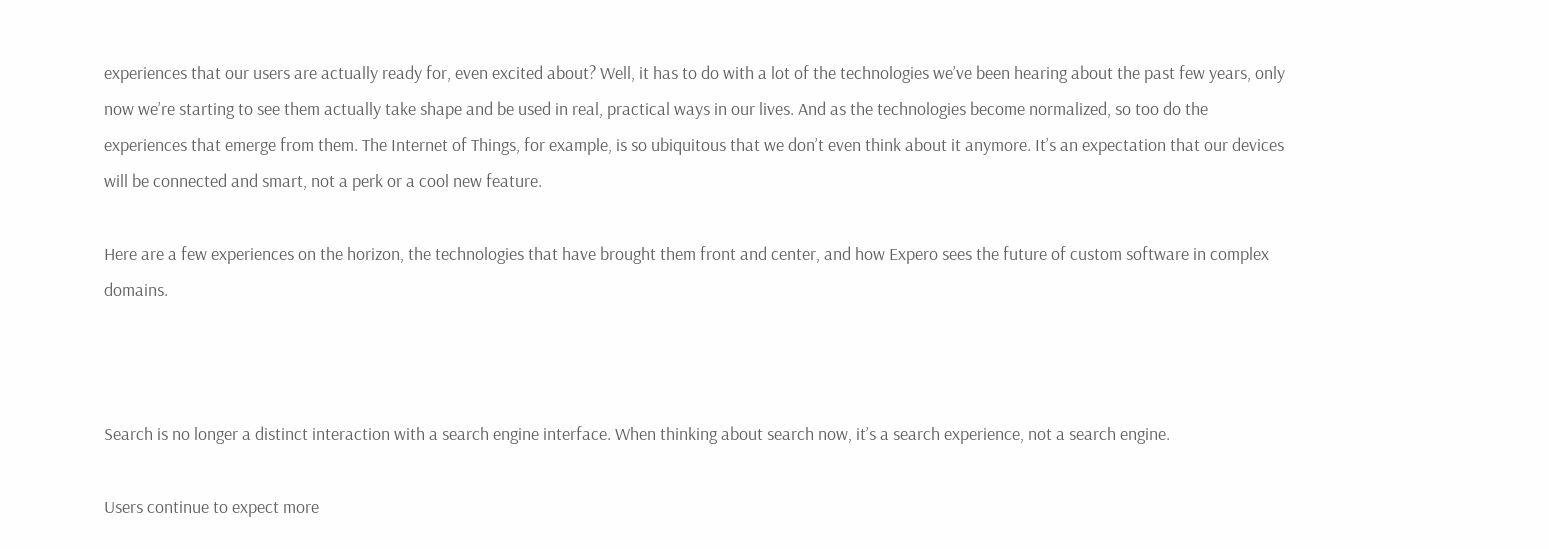experiences that our users are actually ready for, even excited about? Well, it has to do with a lot of the technologies we’ve been hearing about the past few years, only now we’re starting to see them actually take shape and be used in real, practical ways in our lives. And as the technologies become normalized, so too do the experiences that emerge from them. The Internet of Things, for example, is so ubiquitous that we don’t even think about it anymore. It’s an expectation that our devices will be connected and smart, not a perk or a cool new feature.

Here are a few experiences on the horizon, the technologies that have brought them front and center, and how Expero sees the future of custom software in complex domains.



Search is no longer a distinct interaction with a search engine interface. When thinking about search now, it’s a search experience, not a search engine.

Users continue to expect more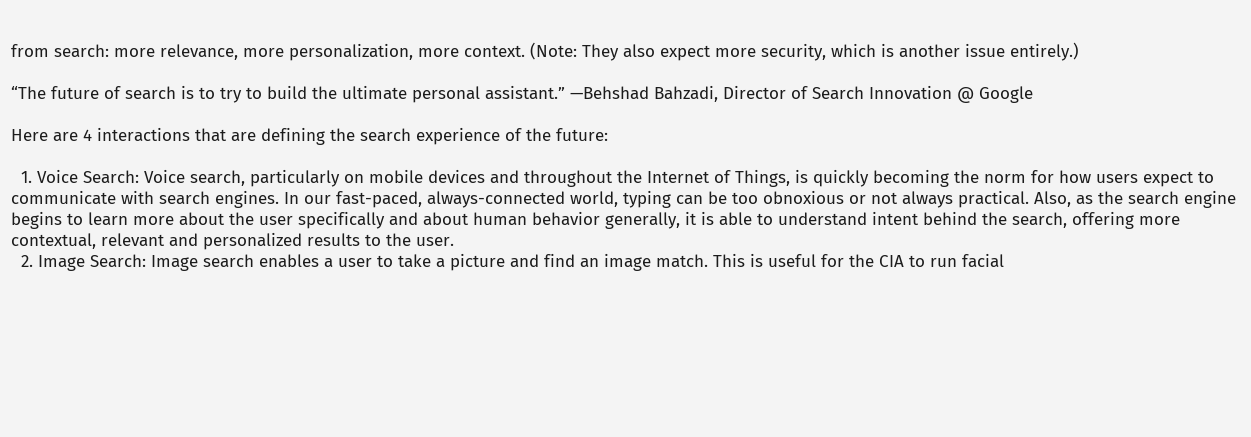from search: more relevance, more personalization, more context. (Note: They also expect more security, which is another issue entirely.)

“The future of search is to try to build the ultimate personal assistant.” —Behshad Bahzadi, Director of Search Innovation @ Google

Here are 4 interactions that are defining the search experience of the future:

  1. Voice Search: Voice search, particularly on mobile devices and throughout the Internet of Things, is quickly becoming the norm for how users expect to communicate with search engines. In our fast-paced, always-connected world, typing can be too obnoxious or not always practical. Also, as the search engine begins to learn more about the user specifically and about human behavior generally, it is able to understand intent behind the search, offering more contextual, relevant and personalized results to the user.
  2. Image Search: Image search enables a user to take a picture and find an image match. This is useful for the CIA to run facial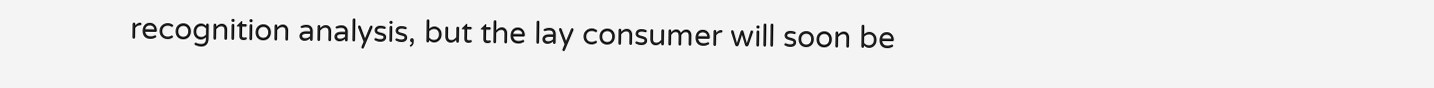recognition analysis, but the lay consumer will soon be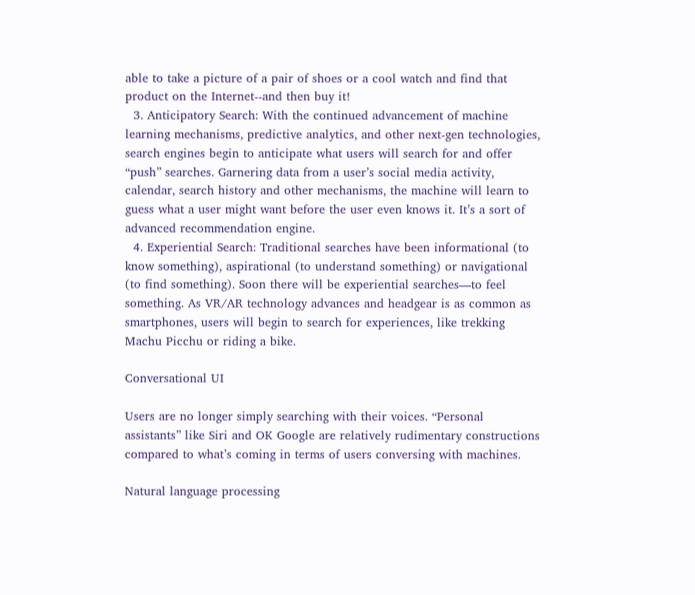able to take a picture of a pair of shoes or a cool watch and find that product on the Internet--and then buy it!
  3. Anticipatory Search: With the continued advancement of machine learning mechanisms, predictive analytics, and other next-gen technologies, search engines begin to anticipate what users will search for and offer “push” searches. Garnering data from a user’s social media activity, calendar, search history and other mechanisms, the machine will learn to guess what a user might want before the user even knows it. It’s a sort of advanced recommendation engine.
  4. Experiential Search: Traditional searches have been informational (to know something), aspirational (to understand something) or navigational (to find something). Soon there will be experiential searches—to feel something. As VR/AR technology advances and headgear is as common as smartphones, users will begin to search for experiences, like trekking Machu Picchu or riding a bike.

Conversational UI

Users are no longer simply searching with their voices. “Personal assistants” like Siri and OK Google are relatively rudimentary constructions compared to what’s coming in terms of users conversing with machines.

Natural language processing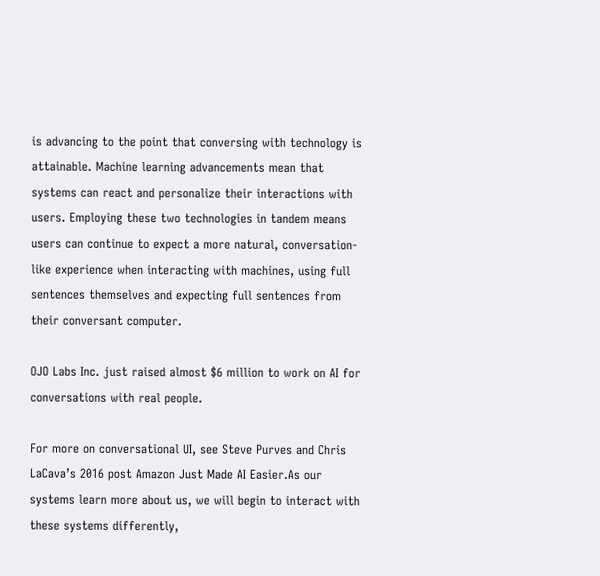is advancing to the point that conversing with technology is attainable. Machine learning advancements mean that systems can react and personalize their interactions with users. Employing these two technologies in tandem means users can continue to expect a more natural, conversation-like experience when interacting with machines, using full sentences themselves and expecting full sentences from their conversant computer.

OJO Labs Inc. just raised almost $6 million to work on AI for conversations with real people.

For more on conversational UI, see Steve Purves and Chris LaCava’s 2016 post Amazon Just Made AI Easier.As our systems learn more about us, we will begin to interact with these systems differently,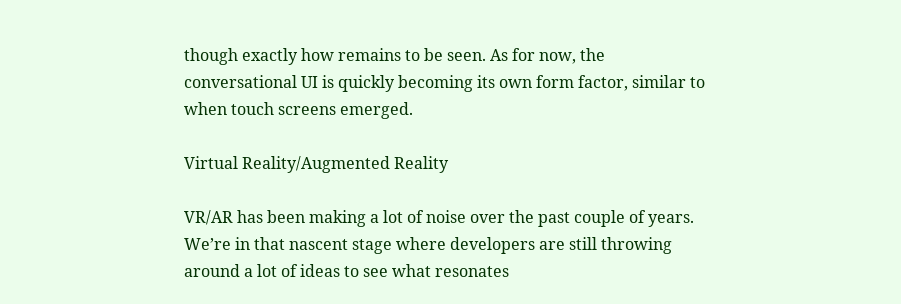though exactly how remains to be seen. As for now, the conversational UI is quickly becoming its own form factor, similar to when touch screens emerged.

Virtual Reality/Augmented Reality

VR/AR has been making a lot of noise over the past couple of years. We’re in that nascent stage where developers are still throwing around a lot of ideas to see what resonates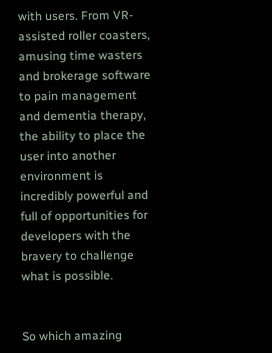with users. From VR-assisted roller coasters, amusing time wasters and brokerage software to pain management and dementia therapy, the ability to place the user into another environment is incredibly powerful and full of opportunities for developers with the bravery to challenge what is possible.


So which amazing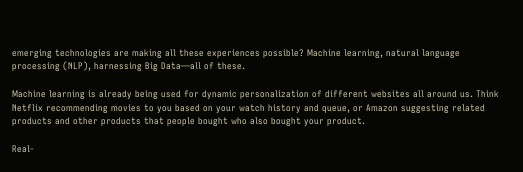emerging technologies are making all these experiences possible? Machine learning, natural language processing (NLP), harnessing Big Data—all of these.

Machine learning is already being used for dynamic personalization of different websites all around us. Think Netflix recommending movies to you based on your watch history and queue, or Amazon suggesting related products and other products that people bought who also bought your product.

Real-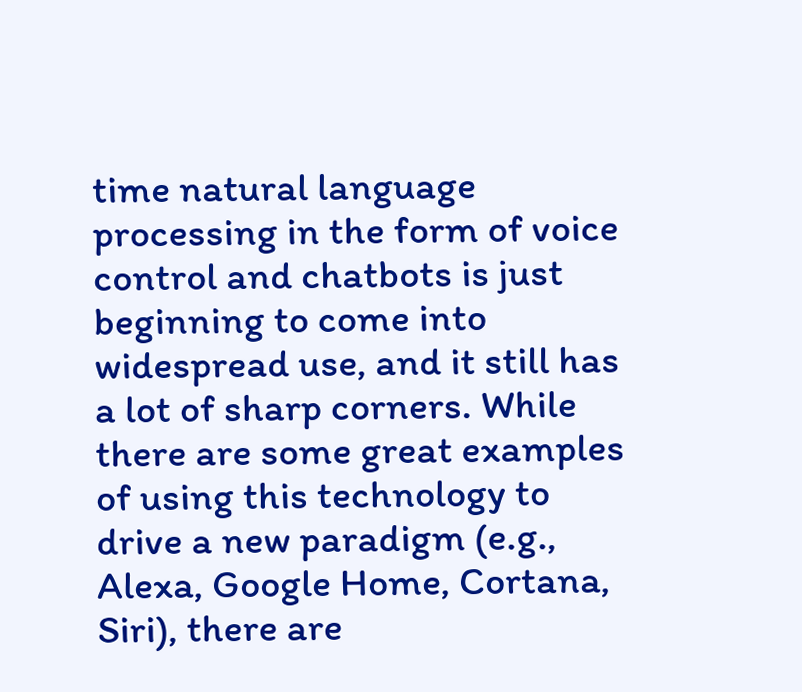time natural language processing in the form of voice control and chatbots is just beginning to come into widespread use, and it still has a lot of sharp corners. While there are some great examples of using this technology to drive a new paradigm (e.g., Alexa, Google Home, Cortana, Siri), there are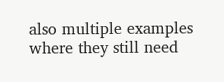also multiple examples where they still need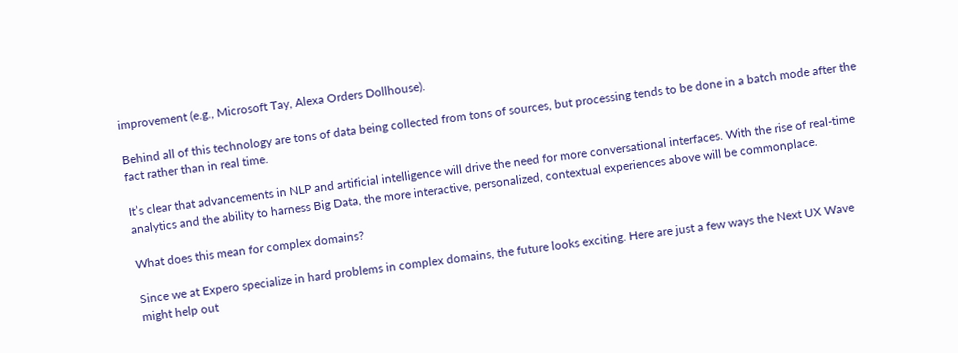improvement (e.g., Microsoft Tay, Alexa Orders Dollhouse).

Behind all of this technology are tons of data being collected from tons of sources, but processing tends to be done in a batch mode after the fact rather than in real time.

It’s clear that advancements in NLP and artificial intelligence will drive the need for more conversational interfaces. With the rise of real-time analytics and the ability to harness Big Data, the more interactive, personalized, contextual experiences above will be commonplace.

What does this mean for complex domains?

Since we at Expero specialize in hard problems in complex domains, the future looks exciting. Here are just a few ways the Next UX Wave might help out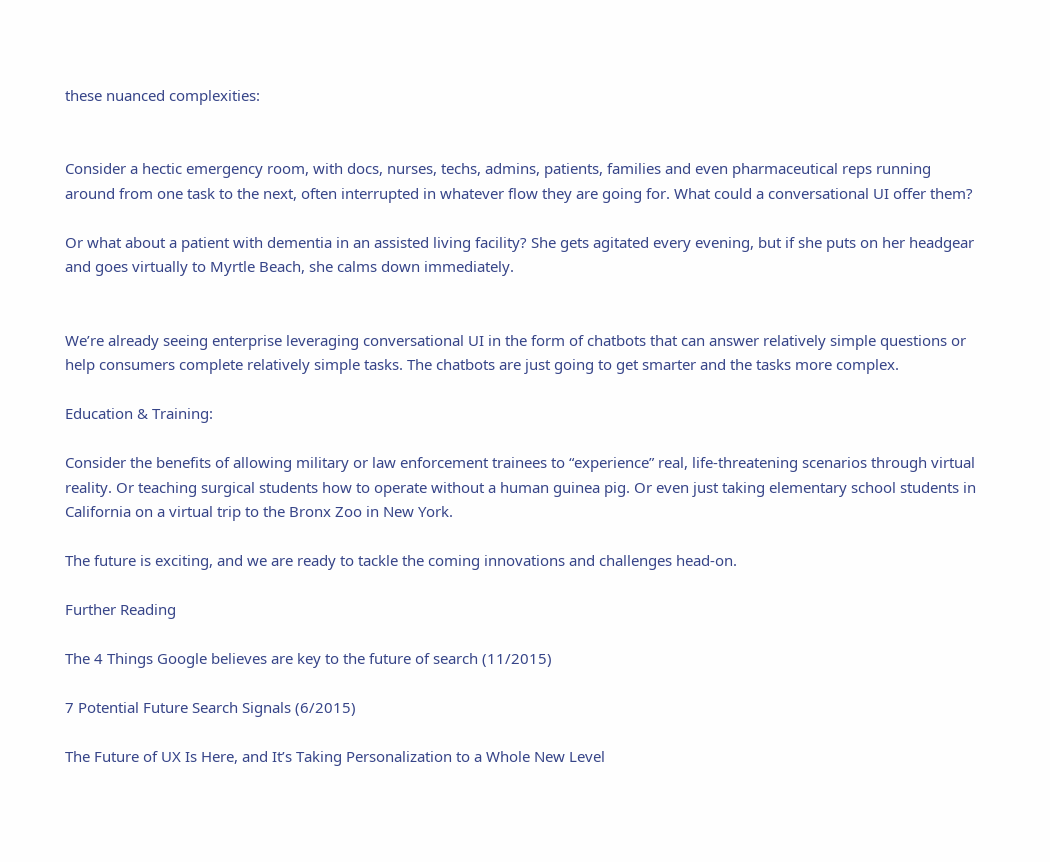these nuanced complexities:


Consider a hectic emergency room, with docs, nurses, techs, admins, patients, families and even pharmaceutical reps running around from one task to the next, often interrupted in whatever flow they are going for. What could a conversational UI offer them?

Or what about a patient with dementia in an assisted living facility? She gets agitated every evening, but if she puts on her headgear and goes virtually to Myrtle Beach, she calms down immediately.


We’re already seeing enterprise leveraging conversational UI in the form of chatbots that can answer relatively simple questions or help consumers complete relatively simple tasks. The chatbots are just going to get smarter and the tasks more complex.

Education & Training:

Consider the benefits of allowing military or law enforcement trainees to “experience” real, life-threatening scenarios through virtual reality. Or teaching surgical students how to operate without a human guinea pig. Or even just taking elementary school students in California on a virtual trip to the Bronx Zoo in New York.

The future is exciting, and we are ready to tackle the coming innovations and challenges head-on.

Further Reading

The 4 Things Google believes are key to the future of search (11/2015)

7 Potential Future Search Signals (6/2015)

The Future of UX Is Here, and It’s Taking Personalization to a Whole New Level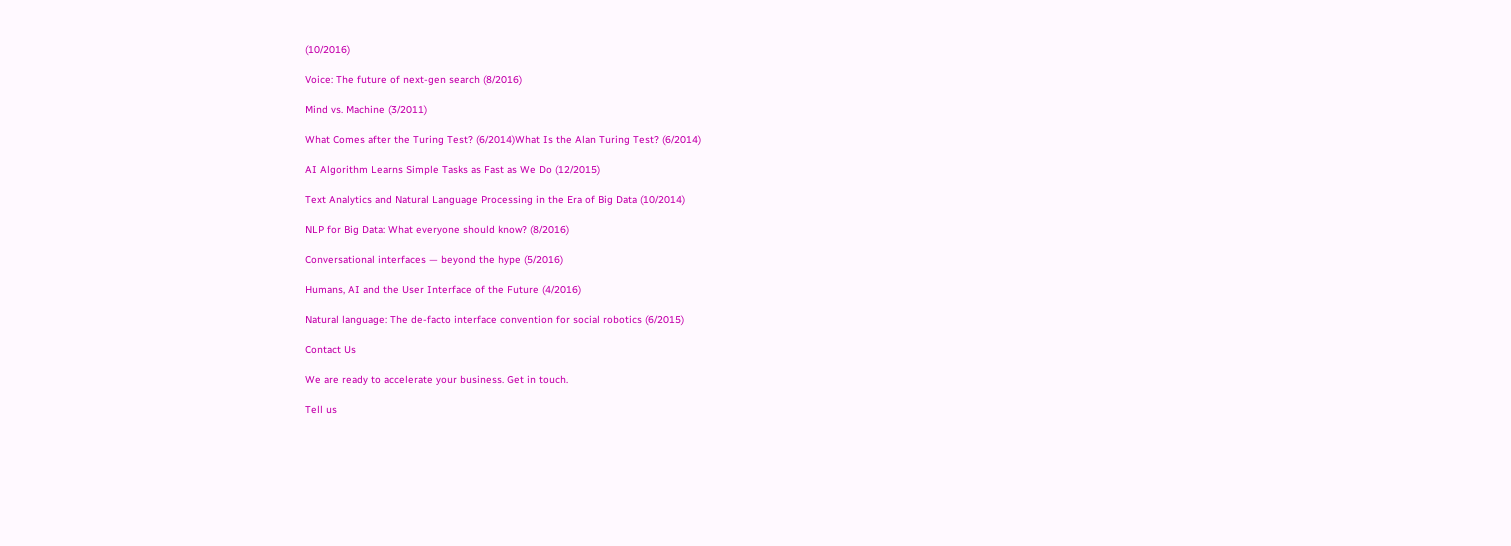(10/2016)

Voice: The future of next-gen search (8/2016)

Mind vs. Machine (3/2011)

What Comes after the Turing Test? (6/2014)What Is the Alan Turing Test? (6/2014)

AI Algorithm Learns Simple Tasks as Fast as We Do (12/2015)

Text Analytics and Natural Language Processing in the Era of Big Data (10/2014)

NLP for Big Data: What everyone should know? (8/2016)

Conversational interfaces — beyond the hype (5/2016)

Humans, AI and the User Interface of the Future (4/2016)

Natural language: The de-facto interface convention for social robotics (6/2015)

Contact Us

We are ready to accelerate your business. Get in touch.

Tell us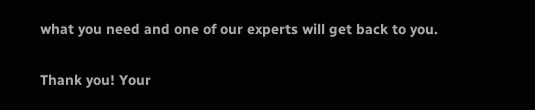what you need and one of our experts will get back to you.

Thank you! Your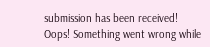submission has been received!
Oops! Something went wrong while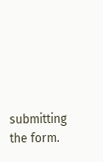submitting the form.